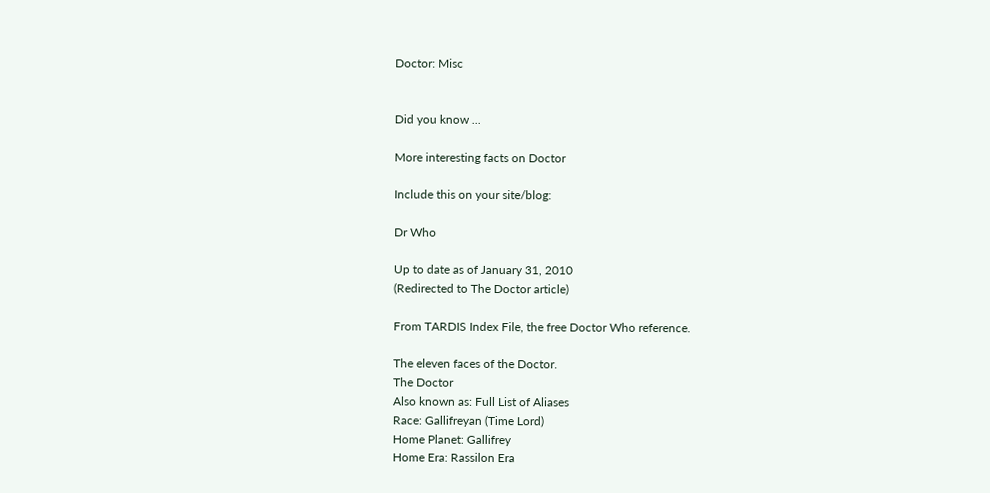Doctor: Misc


Did you know ...

More interesting facts on Doctor

Include this on your site/blog:

Dr Who

Up to date as of January 31, 2010
(Redirected to The Doctor article)

From TARDIS Index File, the free Doctor Who reference.

The eleven faces of the Doctor.
The Doctor
Also known as: Full List of Aliases
Race: Gallifreyan (Time Lord)
Home Planet: Gallifrey
Home Era: Rassilon Era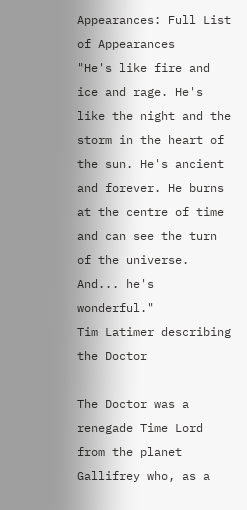Appearances: Full List of Appearances
"He's like fire and ice and rage. He's like the night and the storm in the heart of the sun. He's ancient and forever. He burns at the centre of time and can see the turn of the universe. And... he's wonderful."
Tim Latimer describing the Doctor

The Doctor was a renegade Time Lord from the planet Gallifrey who, as a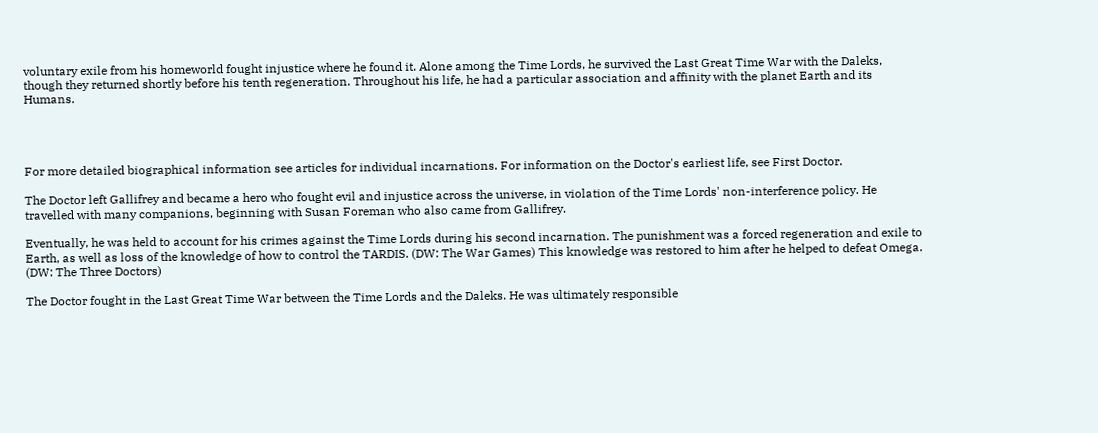voluntary exile from his homeworld fought injustice where he found it. Alone among the Time Lords, he survived the Last Great Time War with the Daleks, though they returned shortly before his tenth regeneration. Throughout his life, he had a particular association and affinity with the planet Earth and its Humans.




For more detailed biographical information see articles for individual incarnations. For information on the Doctor's earliest life, see First Doctor.

The Doctor left Gallifrey and became a hero who fought evil and injustice across the universe, in violation of the Time Lords' non-interference policy. He travelled with many companions, beginning with Susan Foreman who also came from Gallifrey.

Eventually, he was held to account for his crimes against the Time Lords during his second incarnation. The punishment was a forced regeneration and exile to Earth, as well as loss of the knowledge of how to control the TARDIS. (DW: The War Games) This knowledge was restored to him after he helped to defeat Omega. (DW: The Three Doctors)

The Doctor fought in the Last Great Time War between the Time Lords and the Daleks. He was ultimately responsible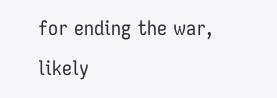for ending the war, likely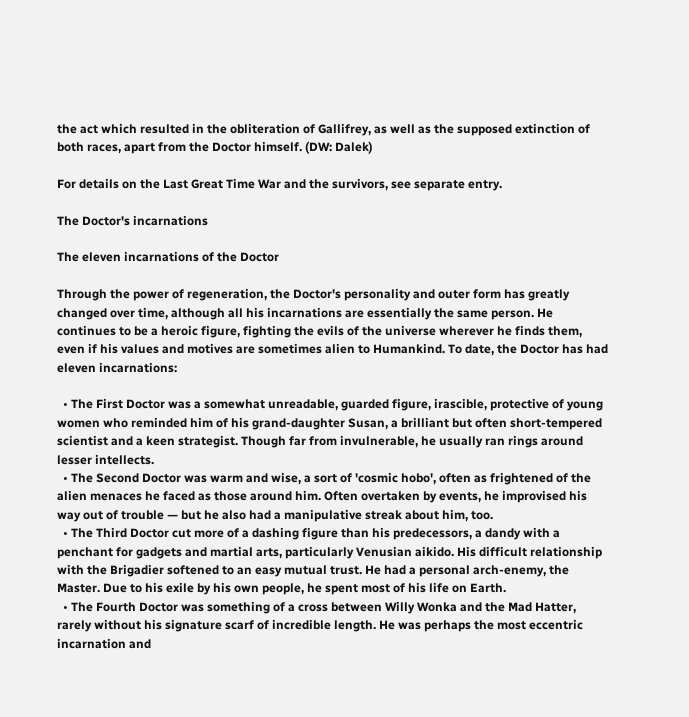the act which resulted in the obliteration of Gallifrey, as well as the supposed extinction of both races, apart from the Doctor himself. (DW: Dalek)

For details on the Last Great Time War and the survivors, see separate entry.

The Doctor's incarnations

The eleven incarnations of the Doctor

Through the power of regeneration, the Doctor's personality and outer form has greatly changed over time, although all his incarnations are essentially the same person. He continues to be a heroic figure, fighting the evils of the universe wherever he finds them, even if his values and motives are sometimes alien to Humankind. To date, the Doctor has had eleven incarnations:

  • The First Doctor was a somewhat unreadable, guarded figure, irascible, protective of young women who reminded him of his grand-daughter Susan, a brilliant but often short-tempered scientist and a keen strategist. Though far from invulnerable, he usually ran rings around lesser intellects.
  • The Second Doctor was warm and wise, a sort of 'cosmic hobo', often as frightened of the alien menaces he faced as those around him. Often overtaken by events, he improvised his way out of trouble — but he also had a manipulative streak about him, too.
  • The Third Doctor cut more of a dashing figure than his predecessors, a dandy with a penchant for gadgets and martial arts, particularly Venusian aikido. His difficult relationship with the Brigadier softened to an easy mutual trust. He had a personal arch-enemy, the Master. Due to his exile by his own people, he spent most of his life on Earth.
  • The Fourth Doctor was something of a cross between Willy Wonka and the Mad Hatter, rarely without his signature scarf of incredible length. He was perhaps the most eccentric incarnation and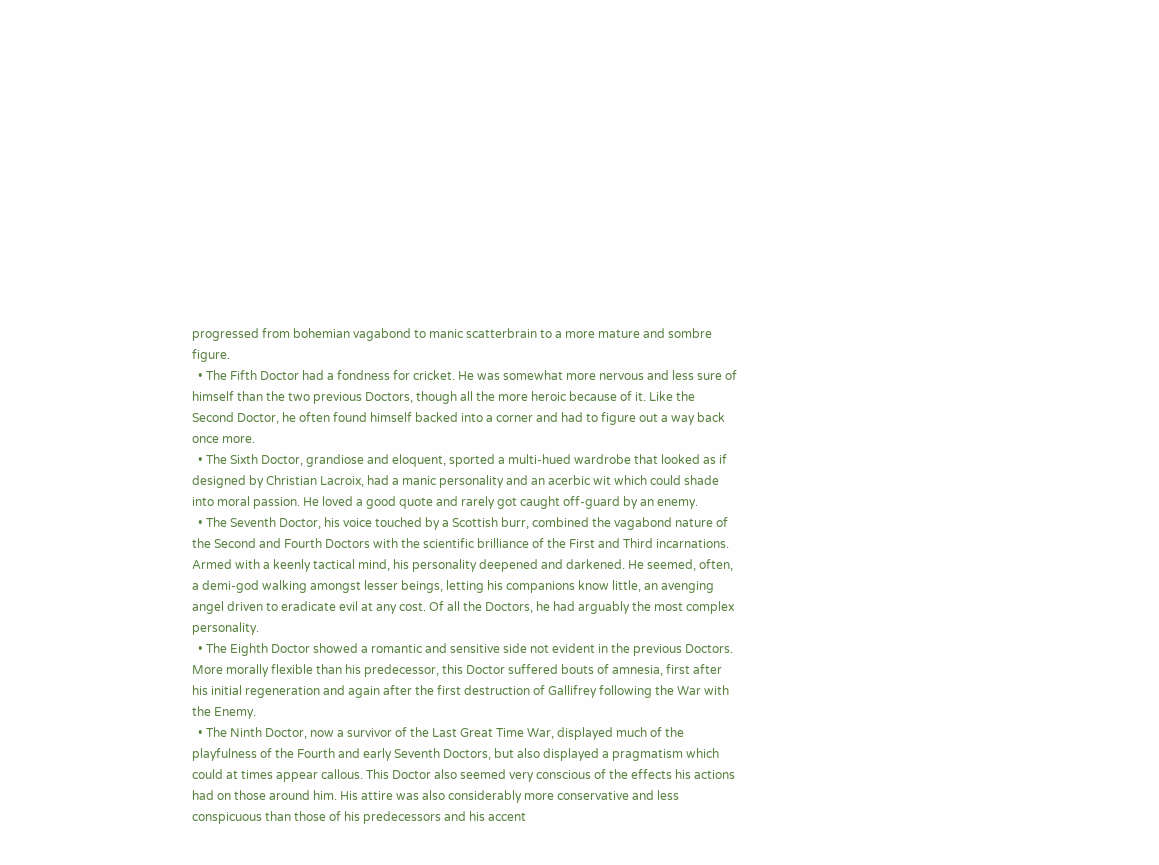progressed from bohemian vagabond to manic scatterbrain to a more mature and sombre figure.
  • The Fifth Doctor had a fondness for cricket. He was somewhat more nervous and less sure of himself than the two previous Doctors, though all the more heroic because of it. Like the Second Doctor, he often found himself backed into a corner and had to figure out a way back once more.
  • The Sixth Doctor, grandiose and eloquent, sported a multi-hued wardrobe that looked as if designed by Christian Lacroix, had a manic personality and an acerbic wit which could shade into moral passion. He loved a good quote and rarely got caught off-guard by an enemy.
  • The Seventh Doctor, his voice touched by a Scottish burr, combined the vagabond nature of the Second and Fourth Doctors with the scientific brilliance of the First and Third incarnations. Armed with a keenly tactical mind, his personality deepened and darkened. He seemed, often, a demi-god walking amongst lesser beings, letting his companions know little, an avenging angel driven to eradicate evil at any cost. Of all the Doctors, he had arguably the most complex personality.
  • The Eighth Doctor showed a romantic and sensitive side not evident in the previous Doctors. More morally flexible than his predecessor, this Doctor suffered bouts of amnesia, first after his initial regeneration and again after the first destruction of Gallifrey following the War with the Enemy.
  • The Ninth Doctor, now a survivor of the Last Great Time War, displayed much of the playfulness of the Fourth and early Seventh Doctors, but also displayed a pragmatism which could at times appear callous. This Doctor also seemed very conscious of the effects his actions had on those around him. His attire was also considerably more conservative and less conspicuous than those of his predecessors and his accent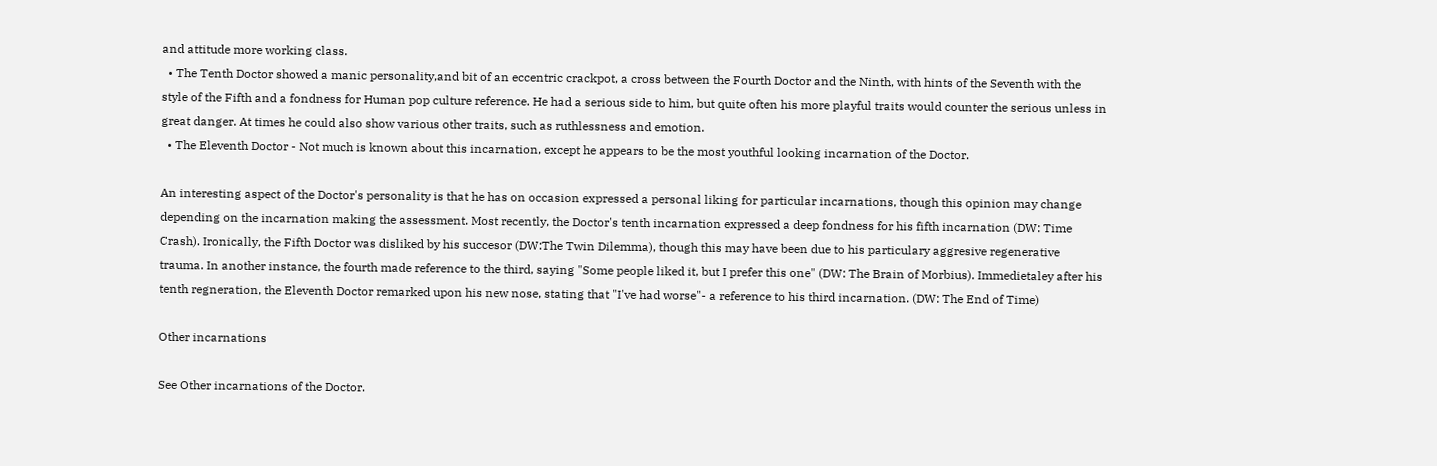and attitude more working class.
  • The Tenth Doctor showed a manic personality,and bit of an eccentric crackpot, a cross between the Fourth Doctor and the Ninth, with hints of the Seventh with the style of the Fifth and a fondness for Human pop culture reference. He had a serious side to him, but quite often his more playful traits would counter the serious unless in great danger. At times he could also show various other traits, such as ruthlessness and emotion.
  • The Eleventh Doctor - Not much is known about this incarnation, except he appears to be the most youthful looking incarnation of the Doctor.

An interesting aspect of the Doctor's personality is that he has on occasion expressed a personal liking for particular incarnations, though this opinion may change depending on the incarnation making the assessment. Most recently, the Doctor's tenth incarnation expressed a deep fondness for his fifth incarnation (DW: Time Crash). Ironically, the Fifth Doctor was disliked by his succesor (DW:The Twin Dilemma), though this may have been due to his particulary aggresive regenerative trauma. In another instance, the fourth made reference to the third, saying "Some people liked it, but I prefer this one" (DW: The Brain of Morbius). Immedietaley after his tenth regneration, the Eleventh Doctor remarked upon his new nose, stating that "I've had worse"- a reference to his third incarnation. (DW: The End of Time)

Other incarnations

See Other incarnations of the Doctor.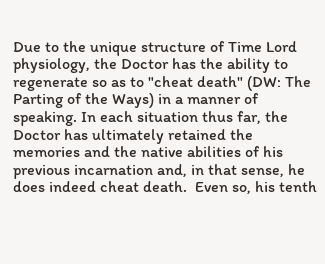Due to the unique structure of Time Lord physiology, the Doctor has the ability to regenerate so as to "cheat death" (DW: The Parting of the Ways) in a manner of speaking. In each situation thus far, the Doctor has ultimately retained the memories and the native abilities of his previous incarnation and, in that sense, he does indeed cheat death.  Even so, his tenth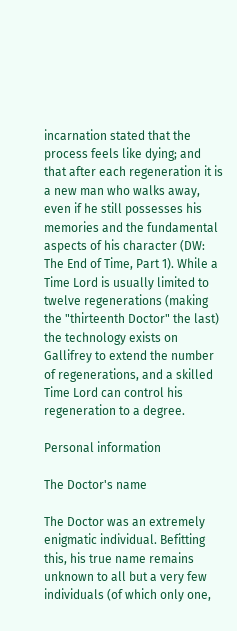incarnation stated that the process feels like dying; and that after each regeneration it is a new man who walks away, even if he still possesses his memories and the fundamental aspects of his character (DW: The End of Time, Part 1). While a Time Lord is usually limited to twelve regenerations (making the "thirteenth Doctor" the last) the technology exists on Gallifrey to extend the number of regenerations, and a skilled Time Lord can control his regeneration to a degree.

Personal information

The Doctor's name

The Doctor was an extremely enigmatic individual. Befitting this, his true name remains unknown to all but a very few individuals (of which only one,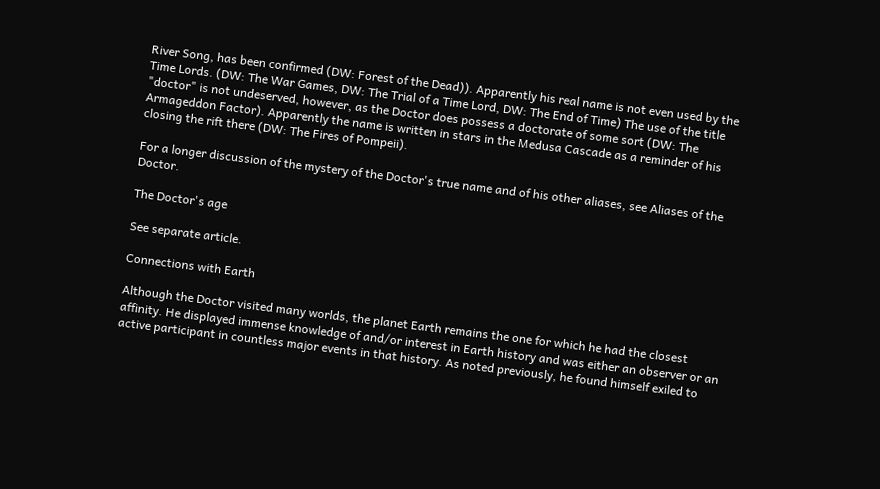River Song, has been confirmed (DW: Forest of the Dead)). Apparently his real name is not even used by the Time Lords. (DW: The War Games, DW: The Trial of a Time Lord, DW: The End of Time) The use of the title "doctor" is not undeserved, however, as the Doctor does possess a doctorate of some sort (DW: The Armageddon Factor). Apparently the name is written in stars in the Medusa Cascade as a reminder of his closing the rift there (DW: The Fires of Pompeii).

For a longer discussion of the mystery of the Doctor's true name and of his other aliases, see Aliases of the Doctor.

The Doctor's age

See separate article.

Connections with Earth

Although the Doctor visited many worlds, the planet Earth remains the one for which he had the closest affinity. He displayed immense knowledge of and/or interest in Earth history and was either an observer or an active participant in countless major events in that history. As noted previously, he found himself exiled to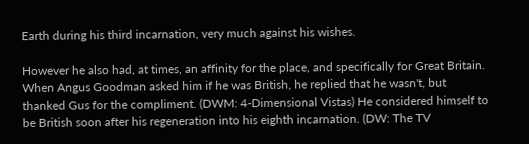Earth during his third incarnation, very much against his wishes.

However he also had, at times, an affinity for the place, and specifically for Great Britain. When Angus Goodman asked him if he was British, he replied that he wasn't, but thanked Gus for the compliment. (DWM: 4-Dimensional Vistas) He considered himself to be British soon after his regeneration into his eighth incarnation. (DW: The TV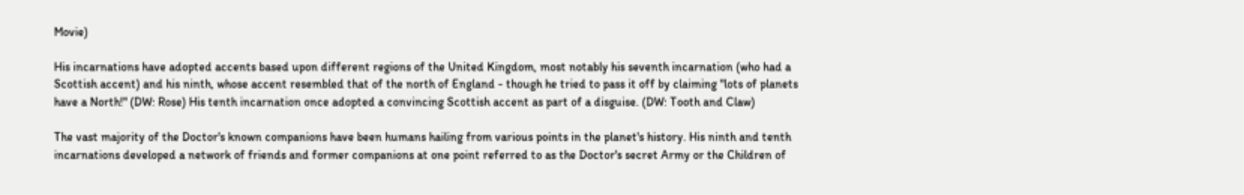Movie)

His incarnations have adopted accents based upon different regions of the United Kingdom, most notably his seventh incarnation (who had a Scottish accent) and his ninth, whose accent resembled that of the north of England - though he tried to pass it off by claiming "lots of planets have a North!" (DW: Rose) His tenth incarnation once adopted a convincing Scottish accent as part of a disguise. (DW: Tooth and Claw)

The vast majority of the Doctor's known companions have been humans hailing from various points in the planet's history. His ninth and tenth incarnations developed a network of friends and former companions at one point referred to as the Doctor's secret Army or the Children of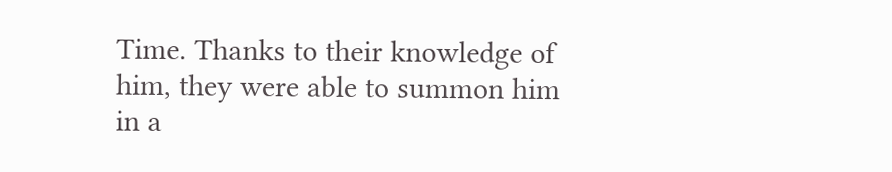Time. Thanks to their knowledge of him, they were able to summon him in a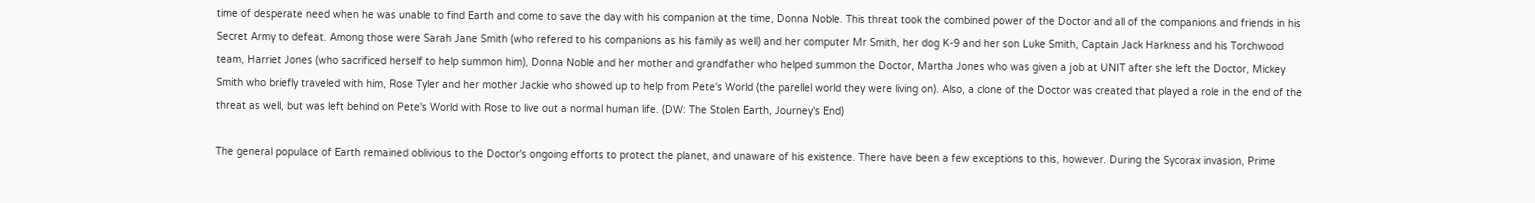time of desperate need when he was unable to find Earth and come to save the day with his companion at the time, Donna Noble. This threat took the combined power of the Doctor and all of the companions and friends in his Secret Army to defeat. Among those were Sarah Jane Smith (who refered to his companions as his family as well) and her computer Mr Smith, her dog K-9 and her son Luke Smith, Captain Jack Harkness and his Torchwood team, Harriet Jones (who sacrificed herself to help summon him), Donna Noble and her mother and grandfather who helped summon the Doctor, Martha Jones who was given a job at UNIT after she left the Doctor, Mickey Smith who briefly traveled with him, Rose Tyler and her mother Jackie who showed up to help from Pete's World (the parellel world they were living on). Also, a clone of the Doctor was created that played a role in the end of the threat as well, but was left behind on Pete's World with Rose to live out a normal human life. (DW: The Stolen Earth, Journey's End)

The general populace of Earth remained oblivious to the Doctor's ongoing efforts to protect the planet, and unaware of his existence. There have been a few exceptions to this, however. During the Sycorax invasion, Prime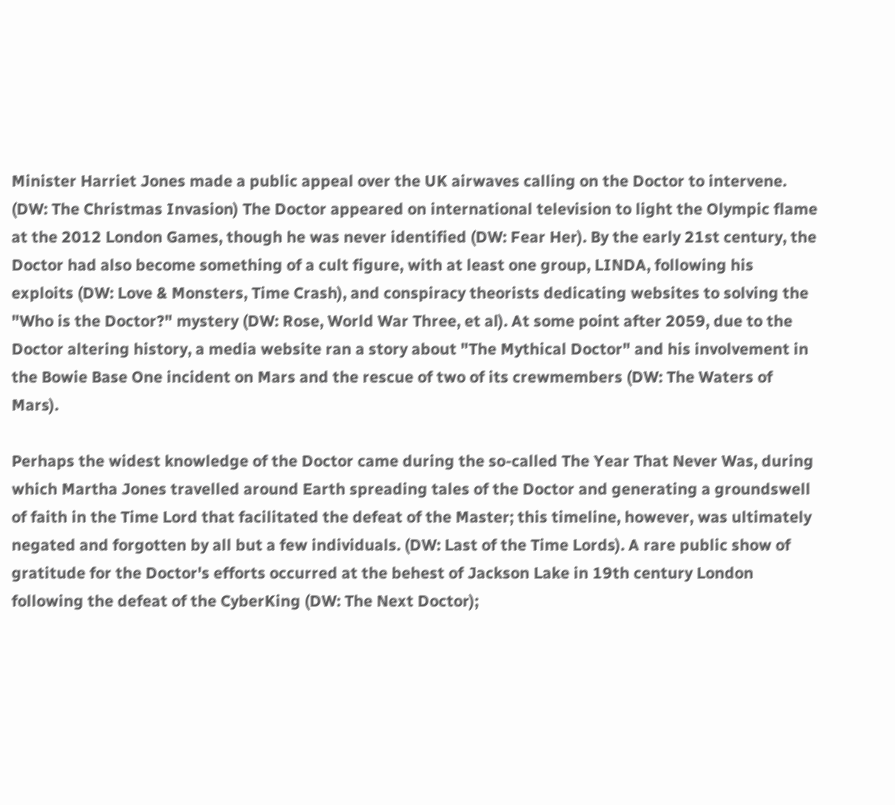Minister Harriet Jones made a public appeal over the UK airwaves calling on the Doctor to intervene. (DW: The Christmas Invasion) The Doctor appeared on international television to light the Olympic flame at the 2012 London Games, though he was never identified (DW: Fear Her). By the early 21st century, the Doctor had also become something of a cult figure, with at least one group, LINDA, following his exploits (DW: Love & Monsters, Time Crash), and conspiracy theorists dedicating websites to solving the "Who is the Doctor?" mystery (DW: Rose, World War Three, et al). At some point after 2059, due to the Doctor altering history, a media website ran a story about "The Mythical Doctor" and his involvement in the Bowie Base One incident on Mars and the rescue of two of its crewmembers (DW: The Waters of Mars).

Perhaps the widest knowledge of the Doctor came during the so-called The Year That Never Was, during which Martha Jones travelled around Earth spreading tales of the Doctor and generating a groundswell of faith in the Time Lord that facilitated the defeat of the Master; this timeline, however, was ultimately negated and forgotten by all but a few individuals. (DW: Last of the Time Lords). A rare public show of gratitude for the Doctor's efforts occurred at the behest of Jackson Lake in 19th century London following the defeat of the CyberKing (DW: The Next Doctor);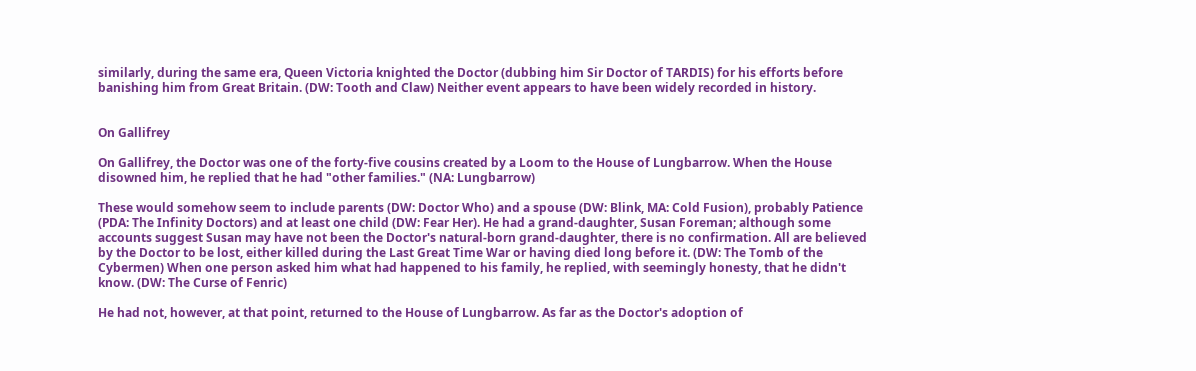similarly, during the same era, Queen Victoria knighted the Doctor (dubbing him Sir Doctor of TARDIS) for his efforts before banishing him from Great Britain. (DW: Tooth and Claw) Neither event appears to have been widely recorded in history.


On Gallifrey

On Gallifrey, the Doctor was one of the forty-five cousins created by a Loom to the House of Lungbarrow. When the House disowned him, he replied that he had "other families." (NA: Lungbarrow)

These would somehow seem to include parents (DW: Doctor Who) and a spouse (DW: Blink, MA: Cold Fusion), probably Patience (PDA: The Infinity Doctors) and at least one child (DW: Fear Her). He had a grand-daughter, Susan Foreman; although some accounts suggest Susan may have not been the Doctor's natural-born grand-daughter, there is no confirmation. All are believed by the Doctor to be lost, either killed during the Last Great Time War or having died long before it. (DW: The Tomb of the Cybermen) When one person asked him what had happened to his family, he replied, with seemingly honesty, that he didn't know. (DW: The Curse of Fenric)

He had not, however, at that point, returned to the House of Lungbarrow. As far as the Doctor's adoption of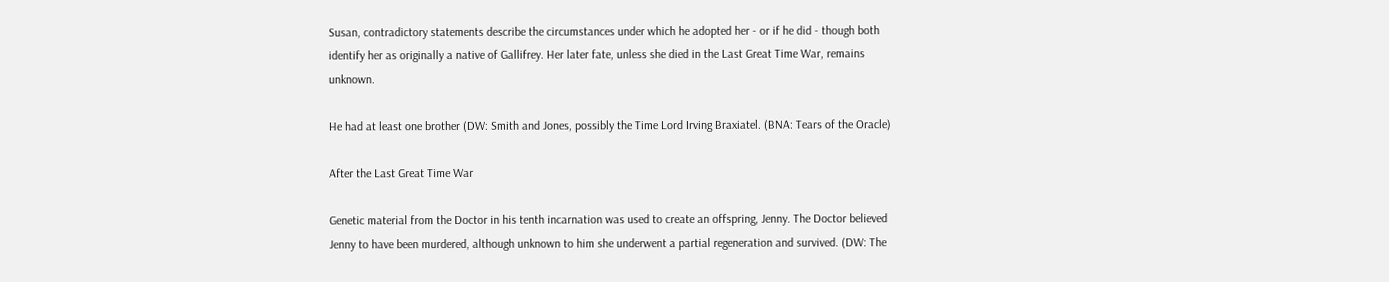Susan, contradictory statements describe the circumstances under which he adopted her - or if he did - though both identify her as originally a native of Gallifrey. Her later fate, unless she died in the Last Great Time War, remains unknown.

He had at least one brother (DW: Smith and Jones, possibly the Time Lord Irving Braxiatel. (BNA: Tears of the Oracle)

After the Last Great Time War

Genetic material from the Doctor in his tenth incarnation was used to create an offspring, Jenny. The Doctor believed Jenny to have been murdered, although unknown to him she underwent a partial regeneration and survived. (DW: The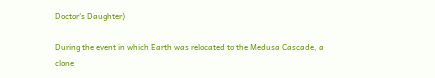Doctor's Daughter)

During the event in which Earth was relocated to the Medusa Cascade, a clone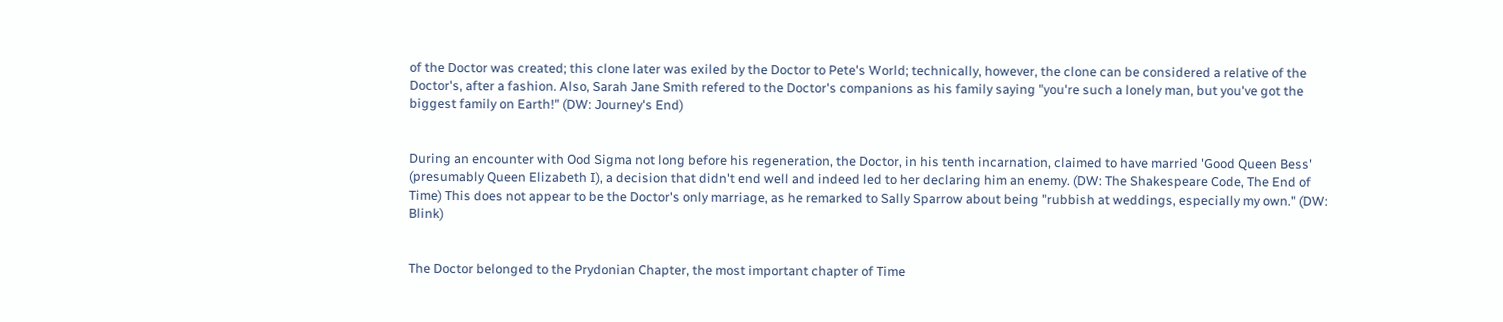of the Doctor was created; this clone later was exiled by the Doctor to Pete's World; technically, however, the clone can be considered a relative of the Doctor's, after a fashion. Also, Sarah Jane Smith refered to the Doctor's companions as his family saying "you're such a lonely man, but you've got the biggest family on Earth!" (DW: Journey's End)


During an encounter with Ood Sigma not long before his regeneration, the Doctor, in his tenth incarnation, claimed to have married 'Good Queen Bess' (presumably Queen Elizabeth I), a decision that didn't end well and indeed led to her declaring him an enemy. (DW: The Shakespeare Code, The End of Time) This does not appear to be the Doctor's only marriage, as he remarked to Sally Sparrow about being "rubbish at weddings, especially my own." (DW: Blink)


The Doctor belonged to the Prydonian Chapter, the most important chapter of Time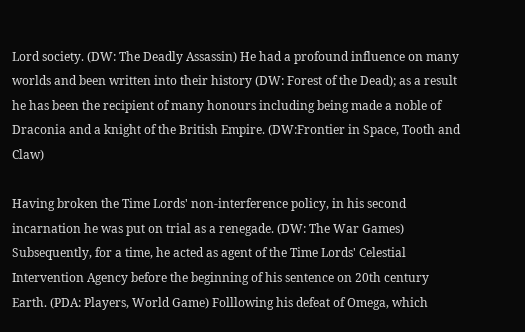Lord society. (DW: The Deadly Assassin) He had a profound influence on many worlds and been written into their history (DW: Forest of the Dead); as a result he has been the recipient of many honours including being made a noble of Draconia and a knight of the British Empire. (DW:Frontier in Space, Tooth and Claw)

Having broken the Time Lords' non-interference policy, in his second incarnation he was put on trial as a renegade. (DW: The War Games) Subsequently, for a time, he acted as agent of the Time Lords' Celestial Intervention Agency before the beginning of his sentence on 20th century Earth. (PDA: Players, World Game) Folllowing his defeat of Omega, which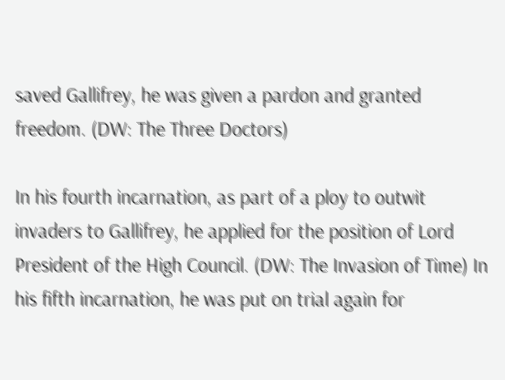saved Gallifrey, he was given a pardon and granted freedom. (DW: The Three Doctors)

In his fourth incarnation, as part of a ploy to outwit invaders to Gallifrey, he applied for the position of Lord President of the High Council. (DW: The Invasion of Time) In his fifth incarnation, he was put on trial again for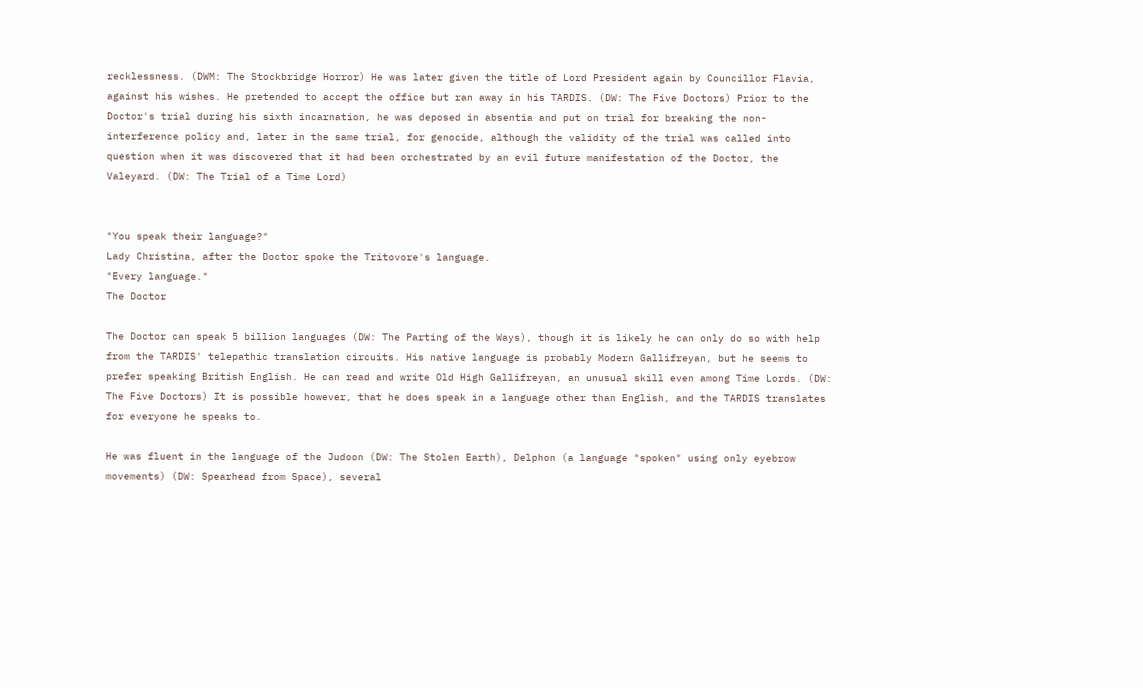recklessness. (DWM: The Stockbridge Horror) He was later given the title of Lord President again by Councillor Flavia, against his wishes. He pretended to accept the office but ran away in his TARDIS. (DW: The Five Doctors) Prior to the Doctor's trial during his sixth incarnation, he was deposed in absentia and put on trial for breaking the non-interference policy and, later in the same trial, for genocide, although the validity of the trial was called into question when it was discovered that it had been orchestrated by an evil future manifestation of the Doctor, the Valeyard. (DW: The Trial of a Time Lord)


"You speak their language?"
Lady Christina, after the Doctor spoke the Tritovore's language.
"Every language."
The Doctor

The Doctor can speak 5 billion languages (DW: The Parting of the Ways), though it is likely he can only do so with help from the TARDIS' telepathic translation circuits. His native language is probably Modern Gallifreyan, but he seems to prefer speaking British English. He can read and write Old High Gallifreyan, an unusual skill even among Time Lords. (DW: The Five Doctors) It is possible however, that he does speak in a language other than English, and the TARDIS translates for everyone he speaks to.

He was fluent in the language of the Judoon (DW: The Stolen Earth), Delphon (a language "spoken" using only eyebrow movements) (DW: Spearhead from Space), several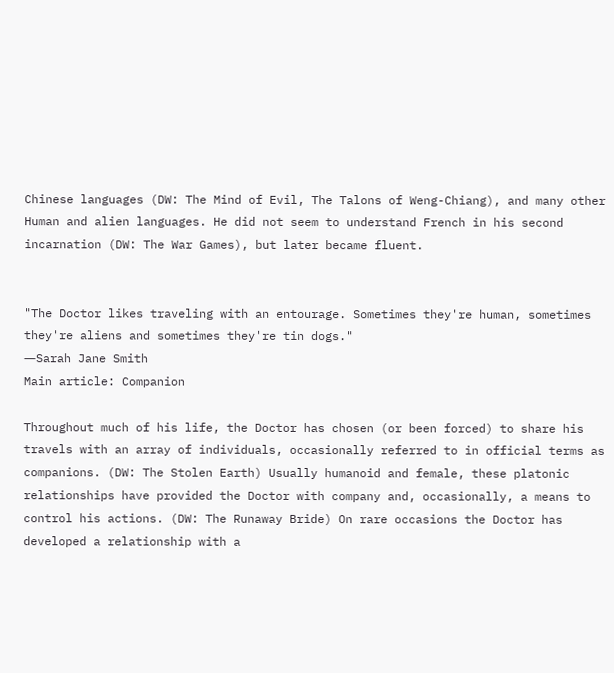Chinese languages (DW: The Mind of Evil, The Talons of Weng-Chiang), and many other Human and alien languages. He did not seem to understand French in his second incarnation (DW: The War Games), but later became fluent.


"The Doctor likes traveling with an entourage. Sometimes they're human, sometimes they're aliens and sometimes they're tin dogs."
―Sarah Jane Smith
Main article: Companion

Throughout much of his life, the Doctor has chosen (or been forced) to share his travels with an array of individuals, occasionally referred to in official terms as companions. (DW: The Stolen Earth) Usually humanoid and female, these platonic relationships have provided the Doctor with company and, occasionally, a means to control his actions. (DW: The Runaway Bride) On rare occasions the Doctor has developed a relationship with a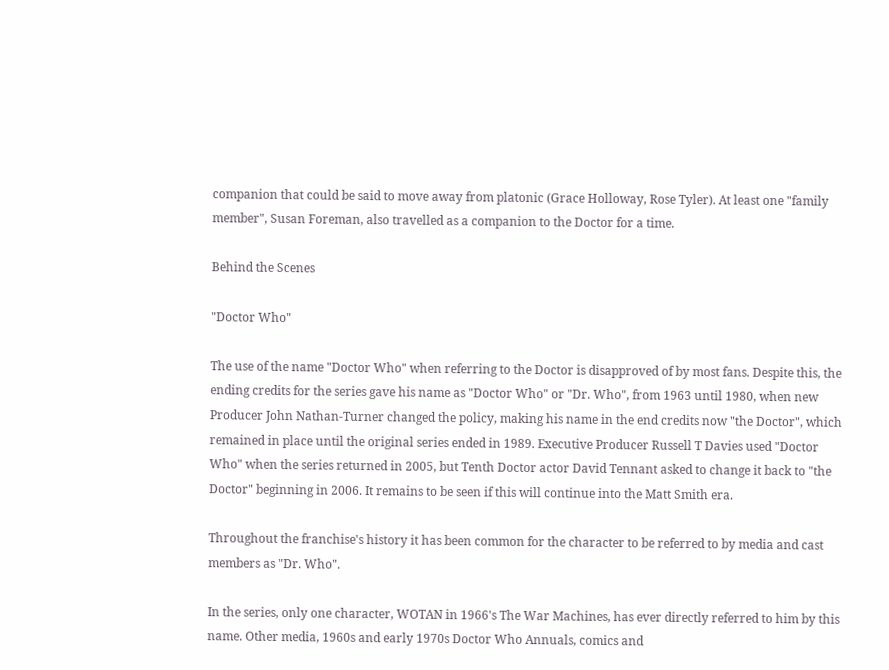companion that could be said to move away from platonic (Grace Holloway, Rose Tyler). At least one "family member", Susan Foreman, also travelled as a companion to the Doctor for a time.

Behind the Scenes

"Doctor Who"

The use of the name "Doctor Who" when referring to the Doctor is disapproved of by most fans. Despite this, the ending credits for the series gave his name as "Doctor Who" or "Dr. Who", from 1963 until 1980, when new Producer John Nathan-Turner changed the policy, making his name in the end credits now "the Doctor", which remained in place until the original series ended in 1989. Executive Producer Russell T Davies used "Doctor Who" when the series returned in 2005, but Tenth Doctor actor David Tennant asked to change it back to "the Doctor" beginning in 2006. It remains to be seen if this will continue into the Matt Smith era.

Throughout the franchise's history it has been common for the character to be referred to by media and cast members as "Dr. Who".

In the series, only one character, WOTAN in 1966's The War Machines, has ever directly referred to him by this name. Other media, 1960s and early 1970s Doctor Who Annuals, comics and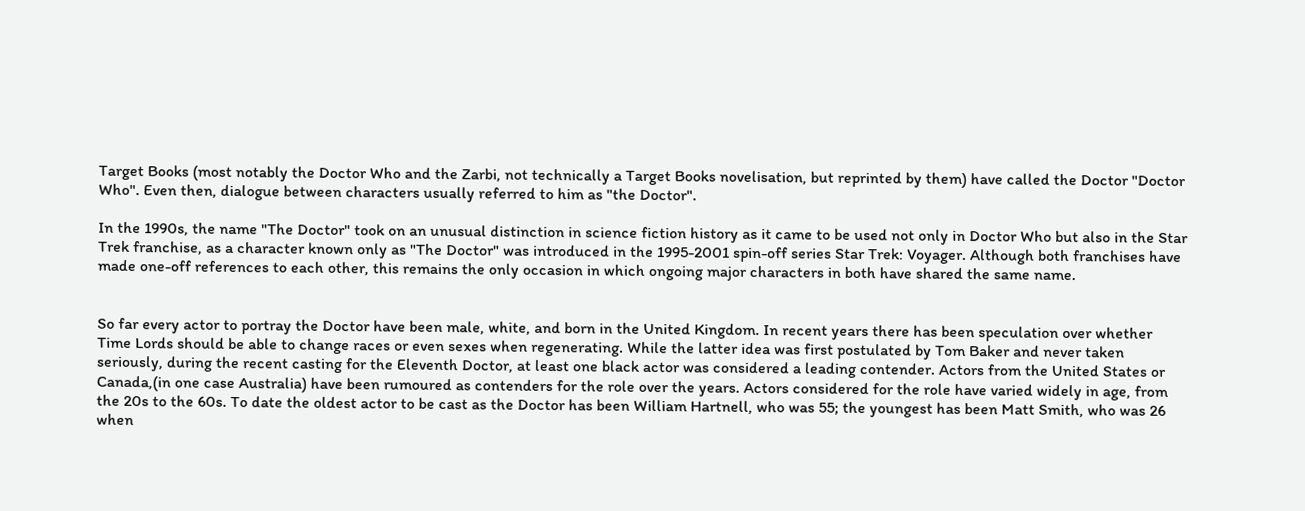Target Books (most notably the Doctor Who and the Zarbi, not technically a Target Books novelisation, but reprinted by them) have called the Doctor "Doctor Who". Even then, dialogue between characters usually referred to him as "the Doctor".

In the 1990s, the name "The Doctor" took on an unusual distinction in science fiction history as it came to be used not only in Doctor Who but also in the Star Trek franchise, as a character known only as "The Doctor" was introduced in the 1995-2001 spin-off series Star Trek: Voyager. Although both franchises have made one-off references to each other, this remains the only occasion in which ongoing major characters in both have shared the same name.


So far every actor to portray the Doctor have been male, white, and born in the United Kingdom. In recent years there has been speculation over whether Time Lords should be able to change races or even sexes when regenerating. While the latter idea was first postulated by Tom Baker and never taken seriously, during the recent casting for the Eleventh Doctor, at least one black actor was considered a leading contender. Actors from the United States or Canada,(in one case Australia) have been rumoured as contenders for the role over the years. Actors considered for the role have varied widely in age, from the 20s to the 60s. To date the oldest actor to be cast as the Doctor has been William Hartnell, who was 55; the youngest has been Matt Smith, who was 26 when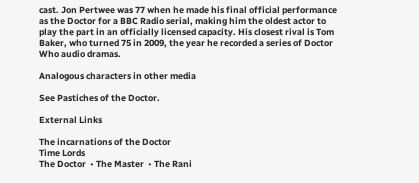cast. Jon Pertwee was 77 when he made his final official performance as the Doctor for a BBC Radio serial, making him the oldest actor to play the part in an officially licensed capacity. His closest rival is Tom Baker, who turned 75 in 2009, the year he recorded a series of Doctor Who audio dramas.

Analogous characters in other media

See Pastiches of the Doctor.

External Links

The incarnations of the Doctor
Time Lords
The Doctor  • The Master  • The Rani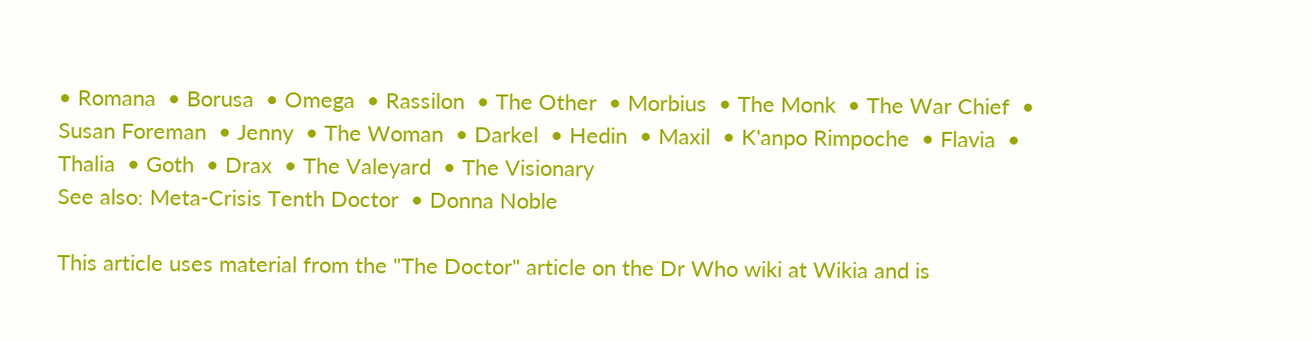• Romana  • Borusa  • Omega  • Rassilon  • The Other  • Morbius  • The Monk  • The War Chief  • Susan Foreman  • Jenny  • The Woman  • Darkel  • Hedin  • Maxil  • K'anpo Rimpoche  • Flavia  • Thalia  • Goth  • Drax  • The Valeyard  • The Visionary
See also: Meta-Crisis Tenth Doctor  • Donna Noble

This article uses material from the "The Doctor" article on the Dr Who wiki at Wikia and is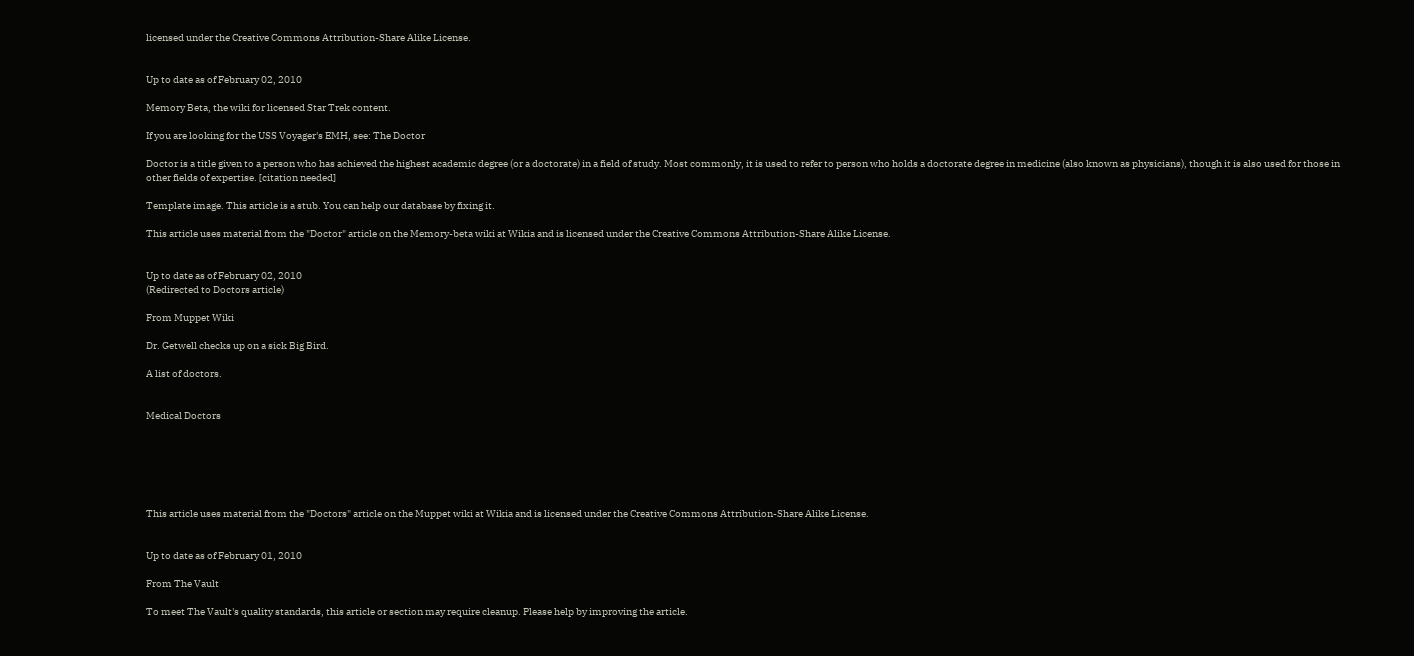licensed under the Creative Commons Attribution-Share Alike License.


Up to date as of February 02, 2010

Memory Beta, the wiki for licensed Star Trek content.

If you are looking for the USS Voyager's EMH, see: The Doctor

Doctor is a title given to a person who has achieved the highest academic degree (or a doctorate) in a field of study. Most commonly, it is used to refer to person who holds a doctorate degree in medicine (also known as physicians), though it is also used for those in other fields of expertise. [citation needed]

Template image. This article is a stub. You can help our database by fixing it.

This article uses material from the "Doctor" article on the Memory-beta wiki at Wikia and is licensed under the Creative Commons Attribution-Share Alike License.


Up to date as of February 02, 2010
(Redirected to Doctors article)

From Muppet Wiki

Dr. Getwell checks up on a sick Big Bird.

A list of doctors.


Medical Doctors






This article uses material from the "Doctors" article on the Muppet wiki at Wikia and is licensed under the Creative Commons Attribution-Share Alike License.


Up to date as of February 01, 2010

From The Vault

To meet The Vault's quality standards, this article or section may require cleanup. Please help by improving the article.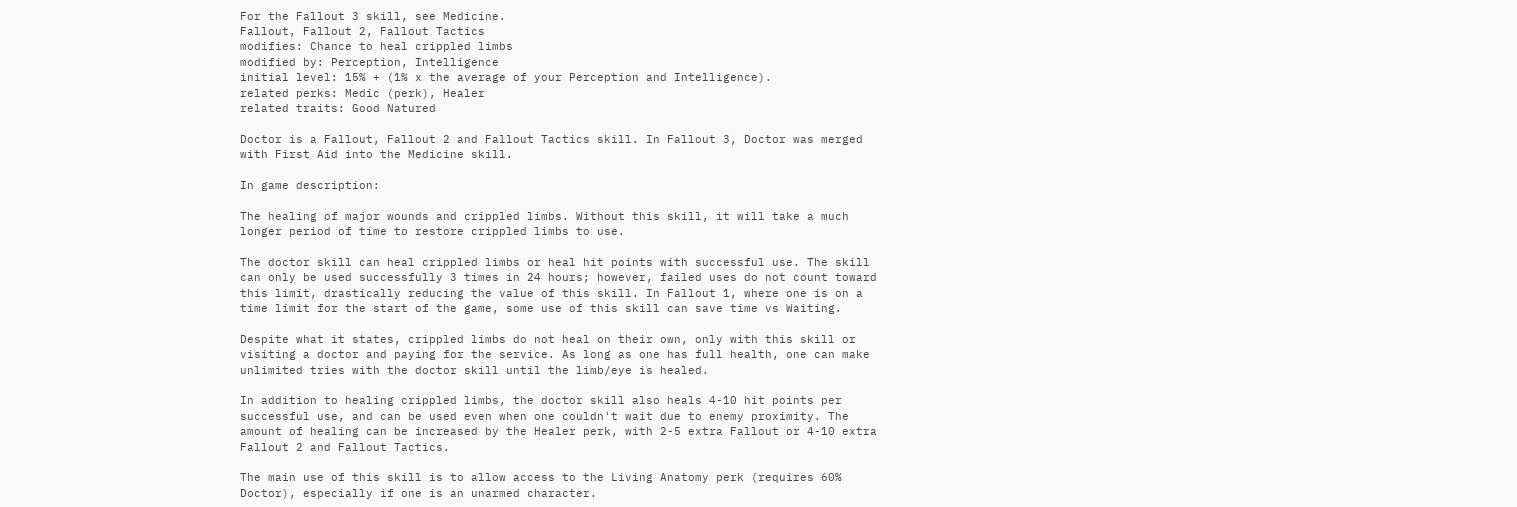For the Fallout 3 skill, see Medicine.
Fallout, Fallout 2, Fallout Tactics
modifies: Chance to heal crippled limbs
modified by: Perception, Intelligence
initial level: 15% + (1% x the average of your Perception and Intelligence).
related perks: Medic (perk), Healer
related traits: Good Natured

Doctor is a Fallout, Fallout 2 and Fallout Tactics skill. In Fallout 3, Doctor was merged with First Aid into the Medicine skill.

In game description:

The healing of major wounds and crippled limbs. Without this skill, it will take a much longer period of time to restore crippled limbs to use.

The doctor skill can heal crippled limbs or heal hit points with successful use. The skill can only be used successfully 3 times in 24 hours; however, failed uses do not count toward this limit, drastically reducing the value of this skill. In Fallout 1, where one is on a time limit for the start of the game, some use of this skill can save time vs Waiting.

Despite what it states, crippled limbs do not heal on their own, only with this skill or visiting a doctor and paying for the service. As long as one has full health, one can make unlimited tries with the doctor skill until the limb/eye is healed.

In addition to healing crippled limbs, the doctor skill also heals 4-10 hit points per successful use, and can be used even when one couldn't wait due to enemy proximity. The amount of healing can be increased by the Healer perk, with 2-5 extra Fallout or 4-10 extra Fallout 2 and Fallout Tactics.

The main use of this skill is to allow access to the Living Anatomy perk (requires 60% Doctor), especially if one is an unarmed character.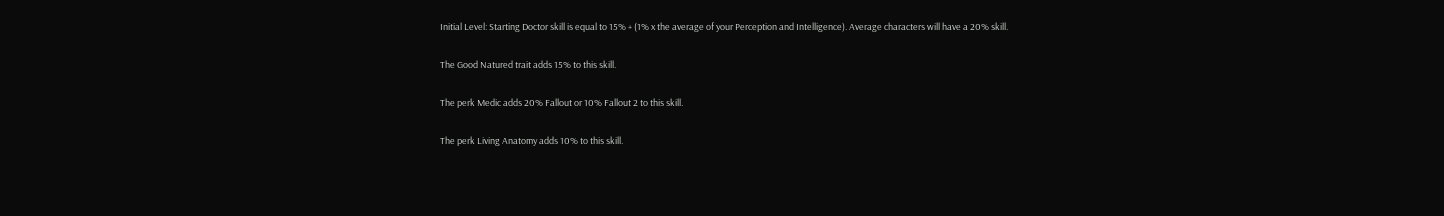Initial Level: Starting Doctor skill is equal to 15% + (1% x the average of your Perception and Intelligence). Average characters will have a 20% skill.

The Good Natured trait adds 15% to this skill.

The perk Medic adds 20% Fallout or 10% Fallout 2 to this skill.

The perk Living Anatomy adds 10% to this skill.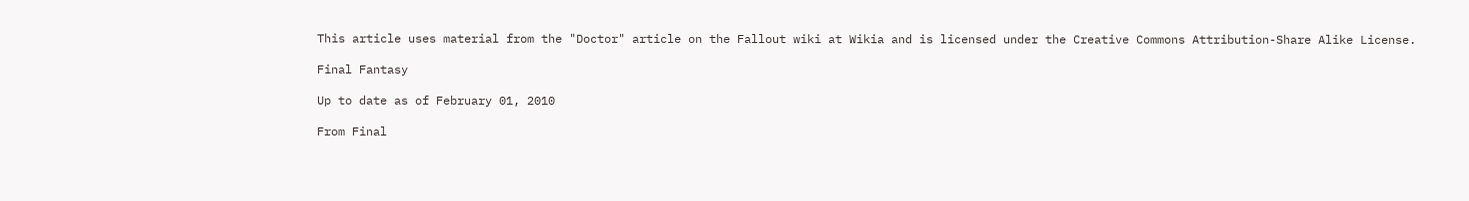This article uses material from the "Doctor" article on the Fallout wiki at Wikia and is licensed under the Creative Commons Attribution-Share Alike License.

Final Fantasy

Up to date as of February 01, 2010

From Final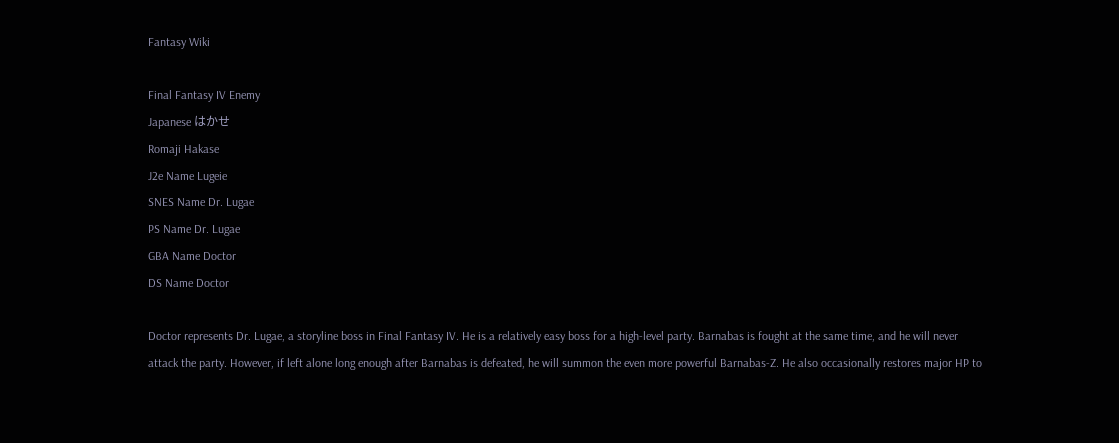Fantasy Wiki

Final Fantasy IV Enemy
Japanese はかせ
Romaji Hakase
J2e Name Lugeie
SNES Name Dr. Lugae
PS Name Dr. Lugae
GBA Name Doctor
DS Name Doctor

Doctor represents Dr. Lugae, a storyline boss in Final Fantasy IV. He is a relatively easy boss for a high-level party. Barnabas is fought at the same time, and he will never attack the party. However, if left alone long enough after Barnabas is defeated, he will summon the even more powerful Barnabas-Z. He also occasionally restores major HP to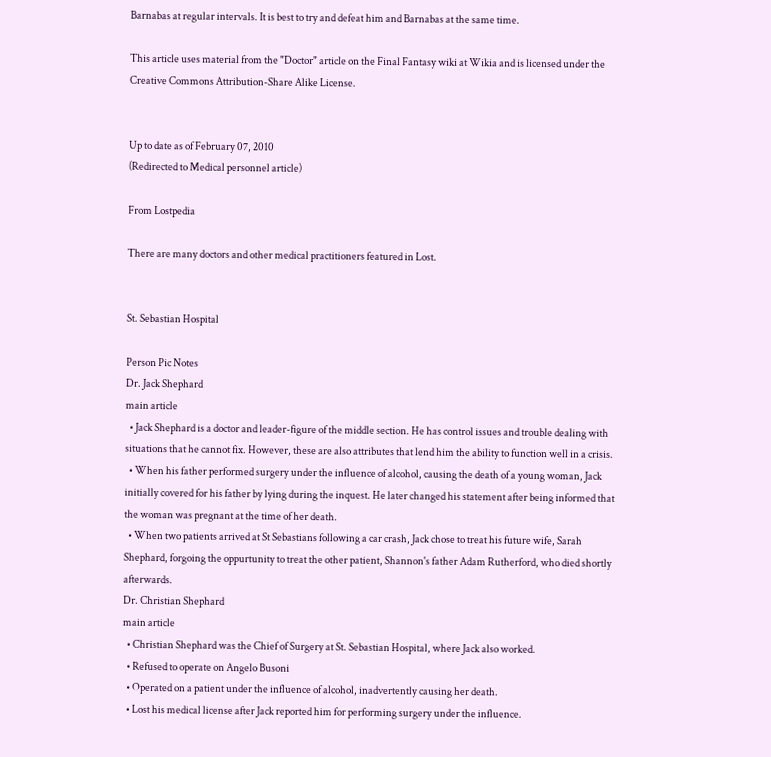Barnabas at regular intervals. It is best to try and defeat him and Barnabas at the same time.

This article uses material from the "Doctor" article on the Final Fantasy wiki at Wikia and is licensed under the Creative Commons Attribution-Share Alike License.


Up to date as of February 07, 2010
(Redirected to Medical personnel article)

From Lostpedia

There are many doctors and other medical practitioners featured in Lost.


St. Sebastian Hospital

Person Pic Notes
Dr. Jack Shephard
main article
  • Jack Shephard is a doctor and leader-figure of the middle section. He has control issues and trouble dealing with situations that he cannot fix. However, these are also attributes that lend him the ability to function well in a crisis.
  • When his father performed surgery under the influence of alcohol, causing the death of a young woman, Jack initially covered for his father by lying during the inquest. He later changed his statement after being informed that the woman was pregnant at the time of her death.
  • When two patients arrived at St Sebastians following a car crash, Jack chose to treat his future wife, Sarah Shephard, forgoing the oppurtunity to treat the other patient, Shannon's father Adam Rutherford, who died shortly afterwards.
Dr. Christian Shephard
main article
  • Christian Shephard was the Chief of Surgery at St. Sebastian Hospital, where Jack also worked.
  • Refused to operate on Angelo Busoni
  • Operated on a patient under the influence of alcohol, inadvertently causing her death.
  • Lost his medical license after Jack reported him for performing surgery under the influence.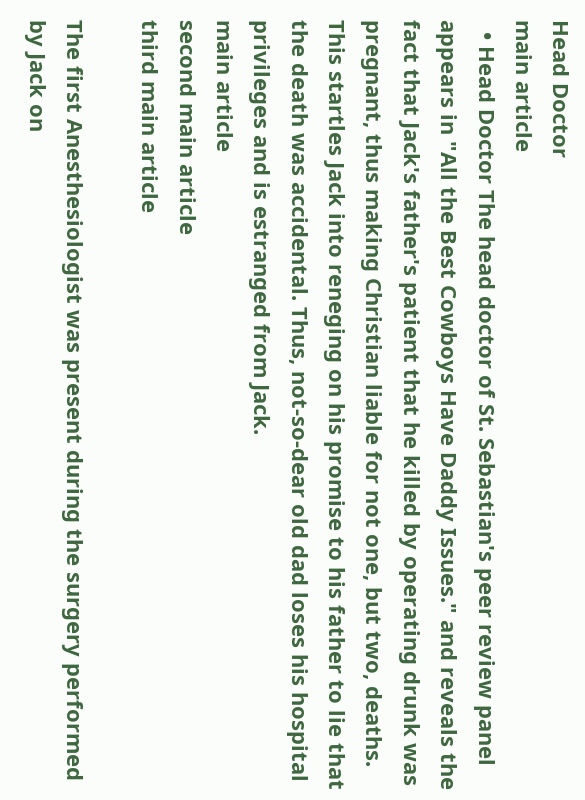Head Doctor
main article
  • Head Doctor The head doctor of St. Sebastian's peer review panel appears in "All the Best Cowboys Have Daddy Issues." and reveals the fact that Jack's father's patient that he killed by operating drunk was pregnant, thus making Christian liable for not one, but two, deaths. This startles Jack into reneging on his promise to his father to lie that the death was accidental. Thus, not-so-dear old dad loses his hospital privileges and is estranged from Jack.
main article
second main article
third main article

The first Anesthesiologist was present during the surgery performed by Jack on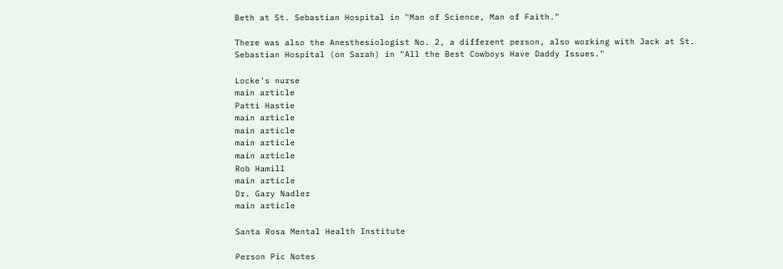Beth at St. Sebastian Hospital in "Man of Science, Man of Faith."

There was also the Anesthesiologist No. 2, a different person, also working with Jack at St. Sebastian Hospital (on Sarah) in "All the Best Cowboys Have Daddy Issues."

Locke's nurse
main article
Patti Hastie
main article
main article
main article
main article
Rob Hamill
main article
Dr. Gary Nadler
main article

Santa Rosa Mental Health Institute

Person Pic Notes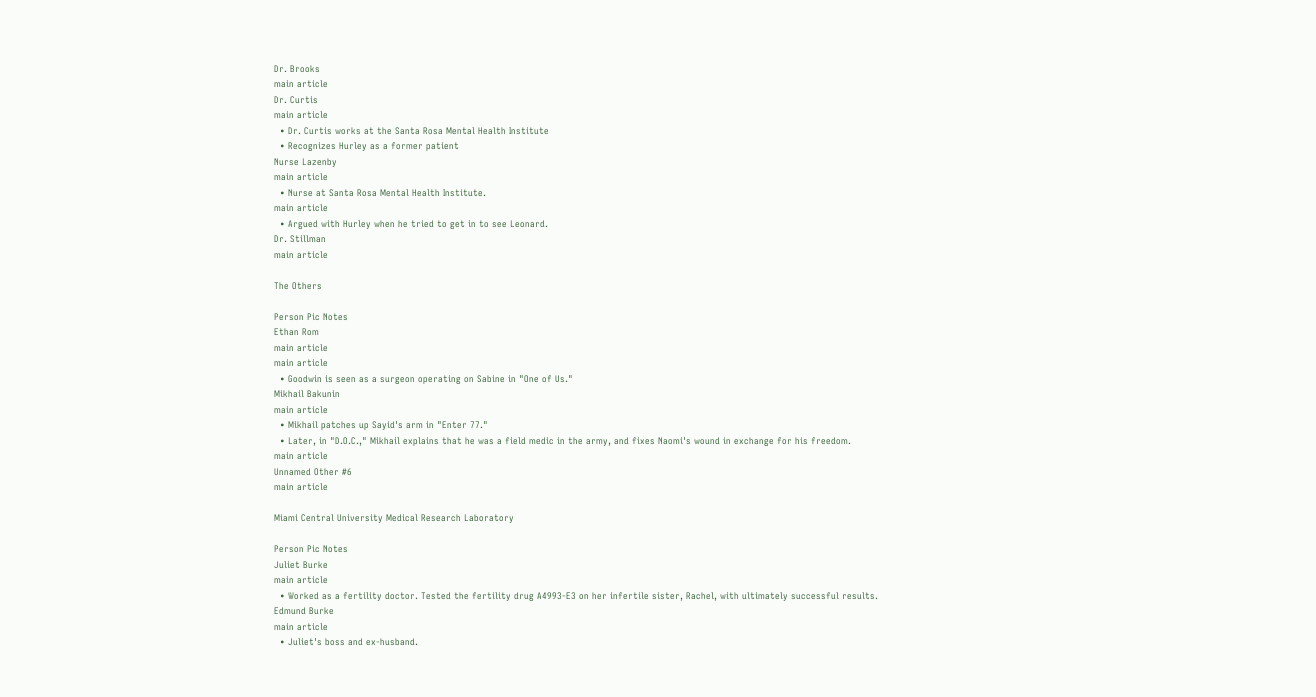Dr. Brooks
main article
Dr. Curtis
main article
  • Dr. Curtis works at the Santa Rosa Mental Health Institute
  • Recognizes Hurley as a former patient
Nurse Lazenby
main article
  • Nurse at Santa Rosa Mental Health Institute.
main article
  • Argued with Hurley when he tried to get in to see Leonard.
Dr. Stillman
main article

The Others

Person Pic Notes
Ethan Rom
main article
main article
  • Goodwin is seen as a surgeon operating on Sabine in "One of Us."
Mikhail Bakunin
main article
  • Mikhail patches up Sayid's arm in "Enter 77."
  • Later, in "D.O.C.," Mikhail explains that he was a field medic in the army, and fixes Naomi's wound in exchange for his freedom.
main article
Unnamed Other #6
main article

Miami Central University Medical Research Laboratory

Person Pic Notes
Juliet Burke
main article
  • Worked as a fertility doctor. Tested the fertility drug A4993-E3 on her infertile sister, Rachel, with ultimately successful results.
Edmund Burke
main article
  • Juliet's boss and ex-husband.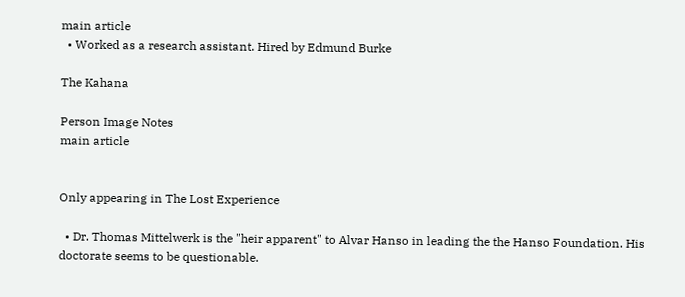main article
  • Worked as a research assistant. Hired by Edmund Burke

The Kahana

Person Image Notes
main article


Only appearing in The Lost Experience

  • Dr. Thomas Mittelwerk is the "heir apparent" to Alvar Hanso in leading the the Hanso Foundation. His doctorate seems to be questionable.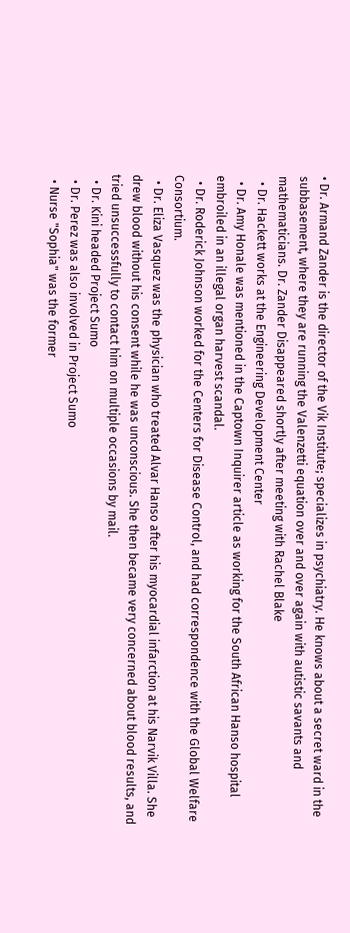• Dr. Armand Zander is the director of the Vik Institute; specializes in psychiatry. He knows about a secret ward in the subbasement, where they are running the Valenzetti equation over and over again with autistic savants and mathematicians. Dr. Zander Disappeared shortly after meeting with Rachel Blake
  • Dr. Hackett works at the Engineering Development Center
  • Dr. Amy Honale was mentioned in the Captown Inquirer article as working for the South African Hanso hospital embroiled in an illegal organ harvest scandal.
  • Dr. Roderick Johnson worked for the Centers for Disease Control, and had correspondence with the Global Welfare Consortium.
  • Dr. Eliza Vasquez was the physician who treated Alvar Hanso after his myocardial infarction at his Narvik Villa. She drew blood without his consent while he was unconscious. She then became very concerned about blood results, and tried unsuccessfully to contact him on multiple occasions by mail.
  • Dr. Kini headed Project Sumo
  • Dr. Perez was also involved in Project Sumo
  • Nurse "Sophia" was the former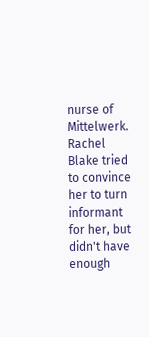nurse of Mittelwerk. Rachel Blake tried to convince her to turn informant for her, but didn't have enough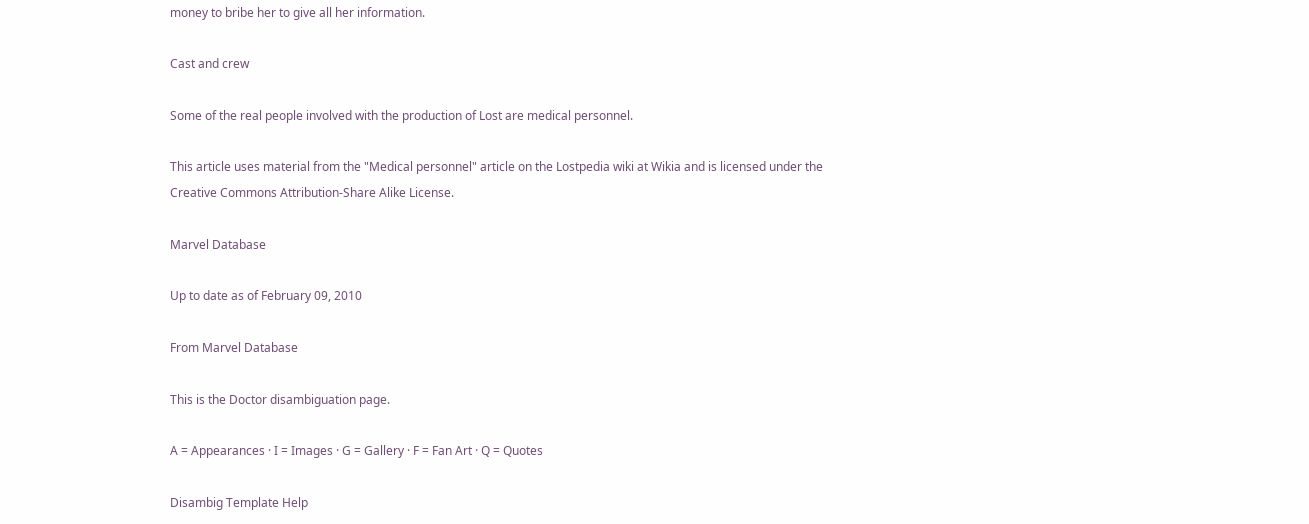money to bribe her to give all her information.

Cast and crew

Some of the real people involved with the production of Lost are medical personnel.

This article uses material from the "Medical personnel" article on the Lostpedia wiki at Wikia and is licensed under the Creative Commons Attribution-Share Alike License.

Marvel Database

Up to date as of February 09, 2010

From Marvel Database

This is the Doctor disambiguation page.

A = Appearances · I = Images · G = Gallery · F = Fan Art · Q = Quotes

Disambig Template Help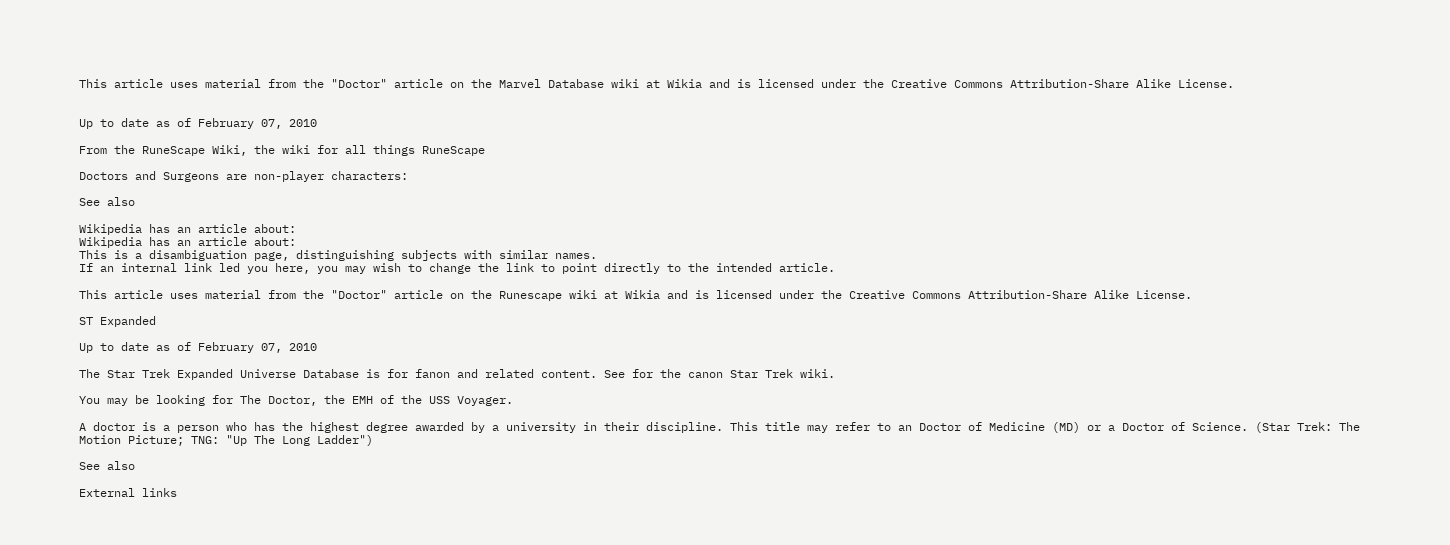This article uses material from the "Doctor" article on the Marvel Database wiki at Wikia and is licensed under the Creative Commons Attribution-Share Alike License.


Up to date as of February 07, 2010

From the RuneScape Wiki, the wiki for all things RuneScape

Doctors and Surgeons are non-player characters:

See also

Wikipedia has an article about:
Wikipedia has an article about:
This is a disambiguation page, distinguishing subjects with similar names.
If an internal link led you here, you may wish to change the link to point directly to the intended article.

This article uses material from the "Doctor" article on the Runescape wiki at Wikia and is licensed under the Creative Commons Attribution-Share Alike License.

ST Expanded

Up to date as of February 07, 2010

The Star Trek Expanded Universe Database is for fanon and related content. See for the canon Star Trek wiki.

You may be looking for The Doctor, the EMH of the USS Voyager.

A doctor is a person who has the highest degree awarded by a university in their discipline. This title may refer to an Doctor of Medicine (MD) or a Doctor of Science. (Star Trek: The Motion Picture; TNG: "Up The Long Ladder")

See also

External links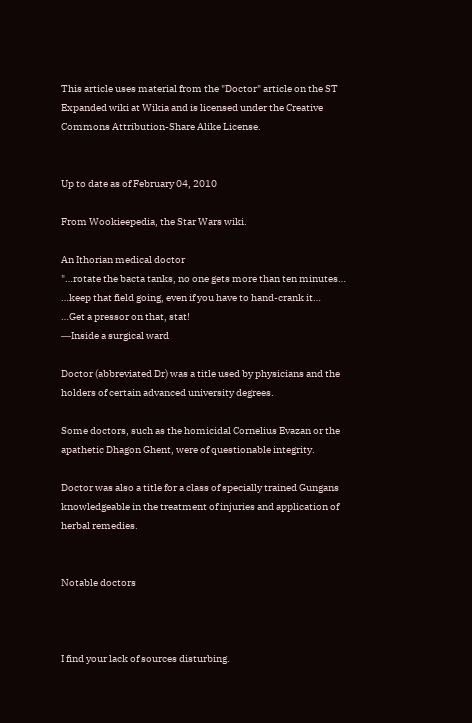This article uses material from the "Doctor" article on the ST Expanded wiki at Wikia and is licensed under the Creative Commons Attribution-Share Alike License.


Up to date as of February 04, 2010

From Wookieepedia, the Star Wars wiki.

An Ithorian medical doctor
"…rotate the bacta tanks, no one gets more than ten minutes…
…keep that field going, even if you have to hand-crank it…
…Get a pressor on that, stat!
―Inside a surgical ward

Doctor (abbreviated Dr) was a title used by physicians and the holders of certain advanced university degrees.

Some doctors, such as the homicidal Cornelius Evazan or the apathetic Dhagon Ghent, were of questionable integrity.

Doctor was also a title for a class of specially trained Gungans knowledgeable in the treatment of injuries and application of herbal remedies.


Notable doctors



I find your lack of sources disturbing.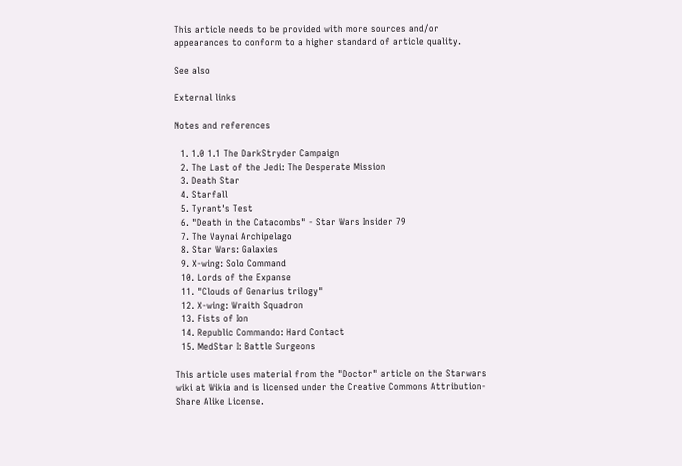This article needs to be provided with more sources and/or appearances to conform to a higher standard of article quality.

See also

External links

Notes and references

  1. 1.0 1.1 The DarkStryder Campaign
  2. The Last of the Jedi: The Desperate Mission
  3. Death Star
  4. Starfall
  5. Tyrant's Test
  6. "Death in the Catacombs" - Star Wars Insider 79
  7. The Vaynai Archipelago
  8. Star Wars: Galaxies
  9. X-wing: Solo Command
  10. Lords of the Expanse
  11. "Clouds of Genarius trilogy"
  12. X-wing: Wraith Squadron
  13. Fists of Ion
  14. Republic Commando: Hard Contact
  15. MedStar I: Battle Surgeons

This article uses material from the "Doctor" article on the Starwars wiki at Wikia and is licensed under the Creative Commons Attribution-Share Alike License.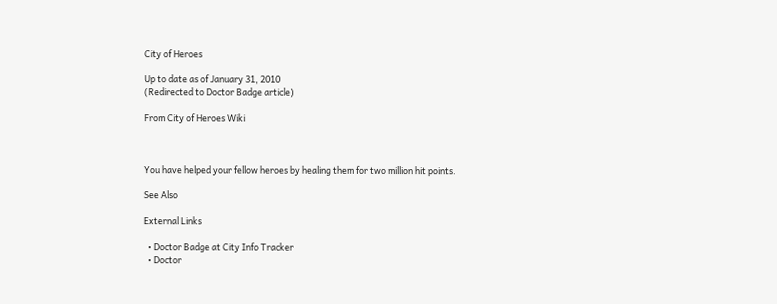City of Heroes

Up to date as of January 31, 2010
(Redirected to Doctor Badge article)

From City of Heroes Wiki



You have helped your fellow heroes by healing them for two million hit points.

See Also

External Links

  • Doctor Badge at City Info Tracker
  • Doctor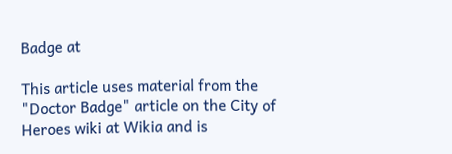Badge at

This article uses material from the "Doctor Badge" article on the City of Heroes wiki at Wikia and is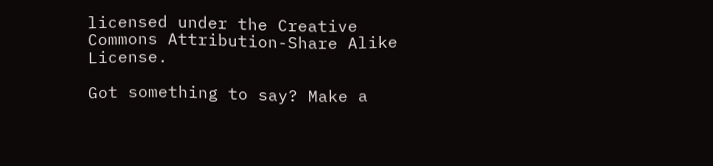licensed under the Creative Commons Attribution-Share Alike License.

Got something to say? Make a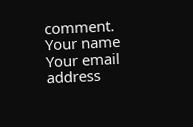comment.
Your name
Your email address